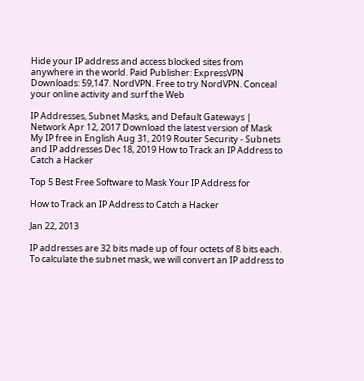Hide your IP address and access blocked sites from anywhere in the world. Paid Publisher: ExpressVPN Downloads: 59,147. NordVPN. Free to try NordVPN. Conceal your online activity and surf the Web

IP Addresses, Subnet Masks, and Default Gateways | Network Apr 12, 2017 Download the latest version of Mask My IP free in English Aug 31, 2019 Router Security - Subnets and IP addresses Dec 18, 2019 How to Track an IP Address to Catch a Hacker

Top 5 Best Free Software to Mask Your IP Address for

How to Track an IP Address to Catch a Hacker

Jan 22, 2013

IP addresses are 32 bits made up of four octets of 8 bits each. To calculate the subnet mask, we will convert an IP address to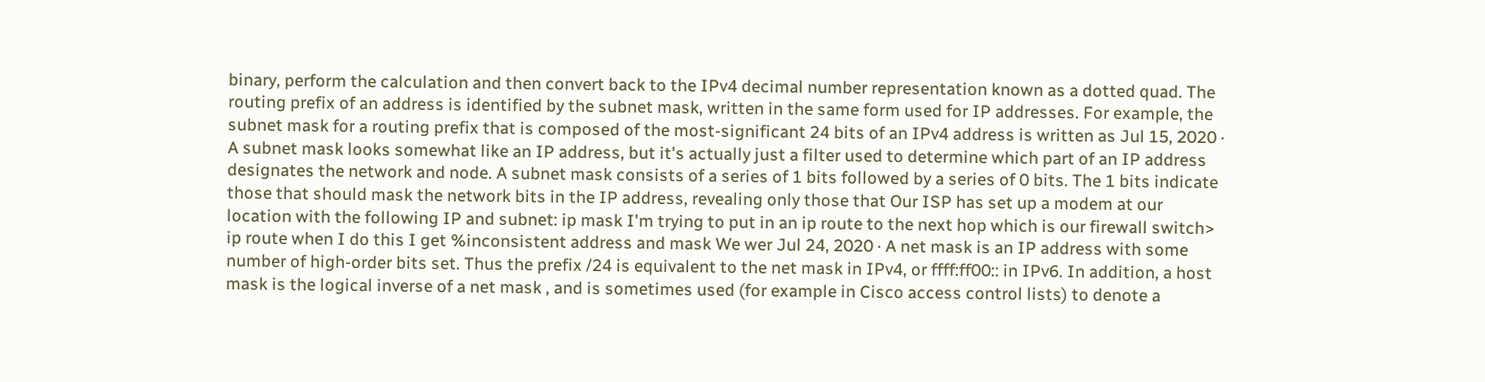binary, perform the calculation and then convert back to the IPv4 decimal number representation known as a dotted quad. The routing prefix of an address is identified by the subnet mask, written in the same form used for IP addresses. For example, the subnet mask for a routing prefix that is composed of the most-significant 24 bits of an IPv4 address is written as Jul 15, 2020 · A subnet mask looks somewhat like an IP address, but it's actually just a filter used to determine which part of an IP address designates the network and node. A subnet mask consists of a series of 1 bits followed by a series of 0 bits. The 1 bits indicate those that should mask the network bits in the IP address, revealing only those that Our ISP has set up a modem at our location with the following IP and subnet: ip mask I'm trying to put in an ip route to the next hop which is our firewall switch> ip route when I do this I get %inconsistent address and mask We wer Jul 24, 2020 · A net mask is an IP address with some number of high-order bits set. Thus the prefix /24 is equivalent to the net mask in IPv4, or ffff:ff00:: in IPv6. In addition, a host mask is the logical inverse of a net mask , and is sometimes used (for example in Cisco access control lists) to denote a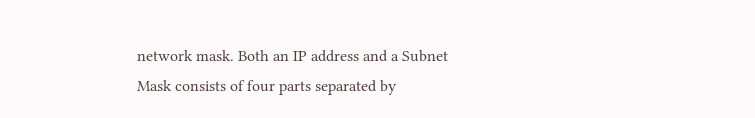network mask. Both an IP address and a Subnet Mask consists of four parts separated by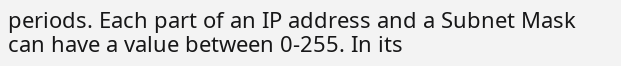periods. Each part of an IP address and a Subnet Mask can have a value between 0-255. In its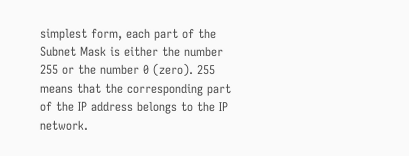simplest form, each part of the Subnet Mask is either the number 255 or the number 0 (zero). 255 means that the corresponding part of the IP address belongs to the IP network.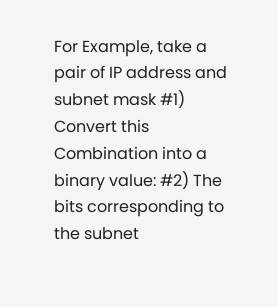For Example, take a pair of IP address and subnet mask #1) Convert this Combination into a binary value: #2) The bits corresponding to the subnet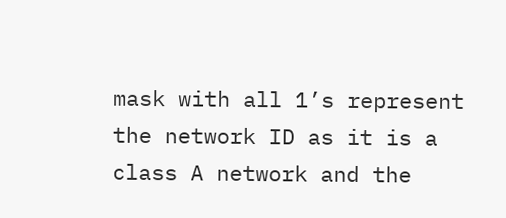mask with all 1’s represent the network ID as it is a class A network and the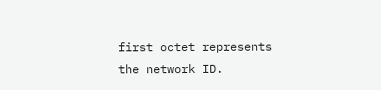first octet represents the network ID.